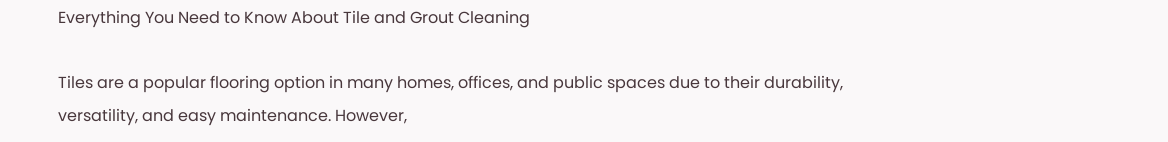Everything You Need to Know About Tile and Grout Cleaning

Tiles are a popular flooring option in many homes, offices, and public spaces due to their durability, versatility, and easy maintenance. However,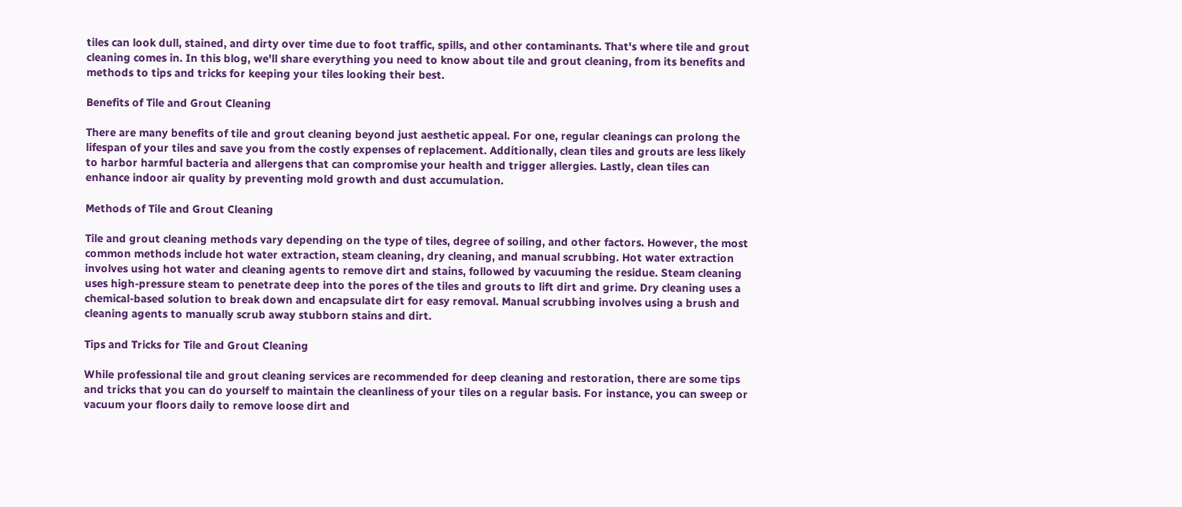tiles can look dull, stained, and dirty over time due to foot traffic, spills, and other contaminants. That's where tile and grout cleaning comes in. In this blog, we'll share everything you need to know about tile and grout cleaning, from its benefits and methods to tips and tricks for keeping your tiles looking their best.

Benefits of Tile and Grout Cleaning

There are many benefits of tile and grout cleaning beyond just aesthetic appeal. For one, regular cleanings can prolong the lifespan of your tiles and save you from the costly expenses of replacement. Additionally, clean tiles and grouts are less likely to harbor harmful bacteria and allergens that can compromise your health and trigger allergies. Lastly, clean tiles can enhance indoor air quality by preventing mold growth and dust accumulation.

Methods of Tile and Grout Cleaning

Tile and grout cleaning methods vary depending on the type of tiles, degree of soiling, and other factors. However, the most common methods include hot water extraction, steam cleaning, dry cleaning, and manual scrubbing. Hot water extraction involves using hot water and cleaning agents to remove dirt and stains, followed by vacuuming the residue. Steam cleaning uses high-pressure steam to penetrate deep into the pores of the tiles and grouts to lift dirt and grime. Dry cleaning uses a chemical-based solution to break down and encapsulate dirt for easy removal. Manual scrubbing involves using a brush and cleaning agents to manually scrub away stubborn stains and dirt.

Tips and Tricks for Tile and Grout Cleaning

While professional tile and grout cleaning services are recommended for deep cleaning and restoration, there are some tips and tricks that you can do yourself to maintain the cleanliness of your tiles on a regular basis. For instance, you can sweep or vacuum your floors daily to remove loose dirt and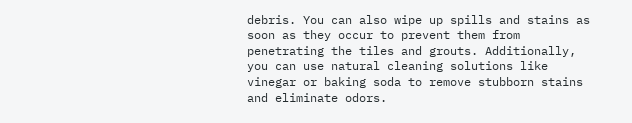debris. You can also wipe up spills and stains as soon as they occur to prevent them from penetrating the tiles and grouts. Additionally, you can use natural cleaning solutions like vinegar or baking soda to remove stubborn stains and eliminate odors.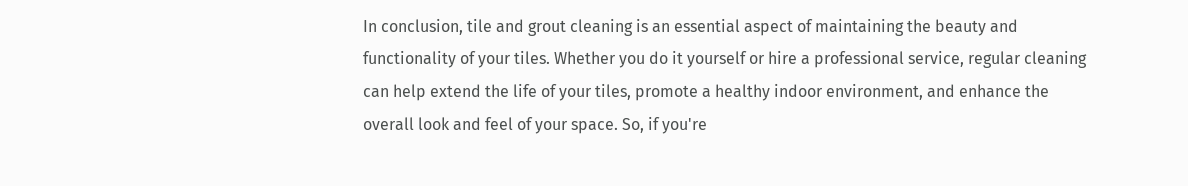In conclusion, tile and grout cleaning is an essential aspect of maintaining the beauty and functionality of your tiles. Whether you do it yourself or hire a professional service, regular cleaning can help extend the life of your tiles, promote a healthy indoor environment, and enhance the overall look and feel of your space. So, if you're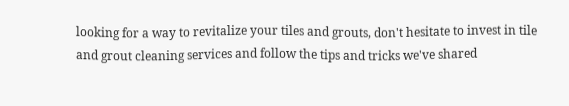looking for a way to revitalize your tiles and grouts, don't hesitate to invest in tile and grout cleaning services and follow the tips and tricks we've shared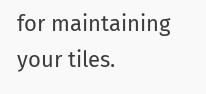for maintaining your tiles.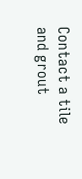Contact a tile and grout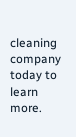cleaning company today to learn more.